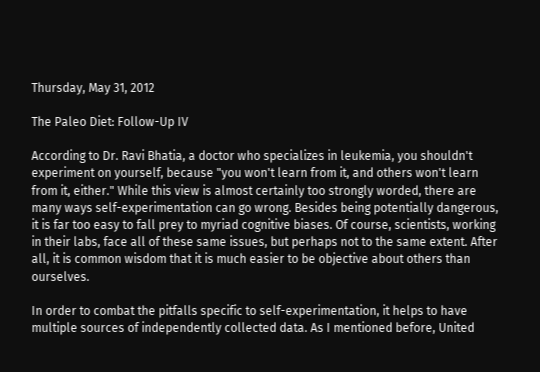Thursday, May 31, 2012

The Paleo Diet: Follow-Up IV

According to Dr. Ravi Bhatia, a doctor who specializes in leukemia, you shouldn't experiment on yourself, because "you won't learn from it, and others won't learn from it, either." While this view is almost certainly too strongly worded, there are many ways self-experimentation can go wrong. Besides being potentially dangerous, it is far too easy to fall prey to myriad cognitive biases. Of course, scientists, working in their labs, face all of these same issues, but perhaps not to the same extent. After all, it is common wisdom that it is much easier to be objective about others than ourselves.

In order to combat the pitfalls specific to self-experimentation, it helps to have multiple sources of independently collected data. As I mentioned before, United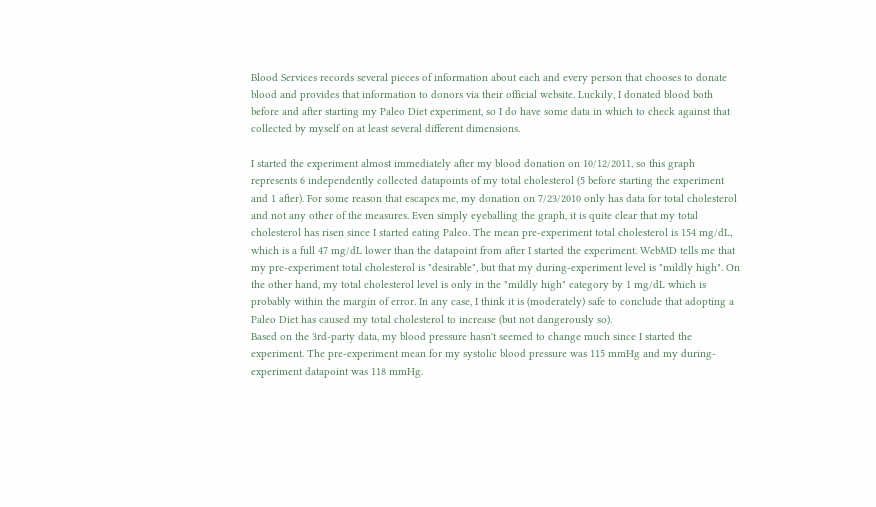Blood Services records several pieces of information about each and every person that chooses to donate blood and provides that information to donors via their official website. Luckily, I donated blood both before and after starting my Paleo Diet experiment, so I do have some data in which to check against that collected by myself on at least several different dimensions.

I started the experiment almost immediately after my blood donation on 10/12/2011, so this graph represents 6 independently collected datapoints of my total cholesterol (5 before starting the experiment and 1 after). For some reason that escapes me, my donation on 7/23/2010 only has data for total cholesterol and not any other of the measures. Even simply eyeballing the graph, it is quite clear that my total cholesterol has risen since I started eating Paleo. The mean pre-experiment total cholesterol is 154 mg/dL, which is a full 47 mg/dL lower than the datapoint from after I started the experiment. WebMD tells me that my pre-experiment total cholesterol is "desirable", but that my during-experiment level is "mildly high". On the other hand, my total cholesterol level is only in the "mildly high" category by 1 mg/dL which is probably within the margin of error. In any case, I think it is (moderately) safe to conclude that adopting a Paleo Diet has caused my total cholesterol to increase (but not dangerously so).
Based on the 3rd-party data, my blood pressure hasn't seemed to change much since I started the experiment. The pre-experiment mean for my systolic blood pressure was 115 mmHg and my during-experiment datapoint was 118 mmHg.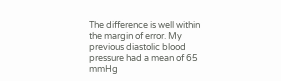The difference is well within the margin of error. My previous diastolic blood pressure had a mean of 65 mmHg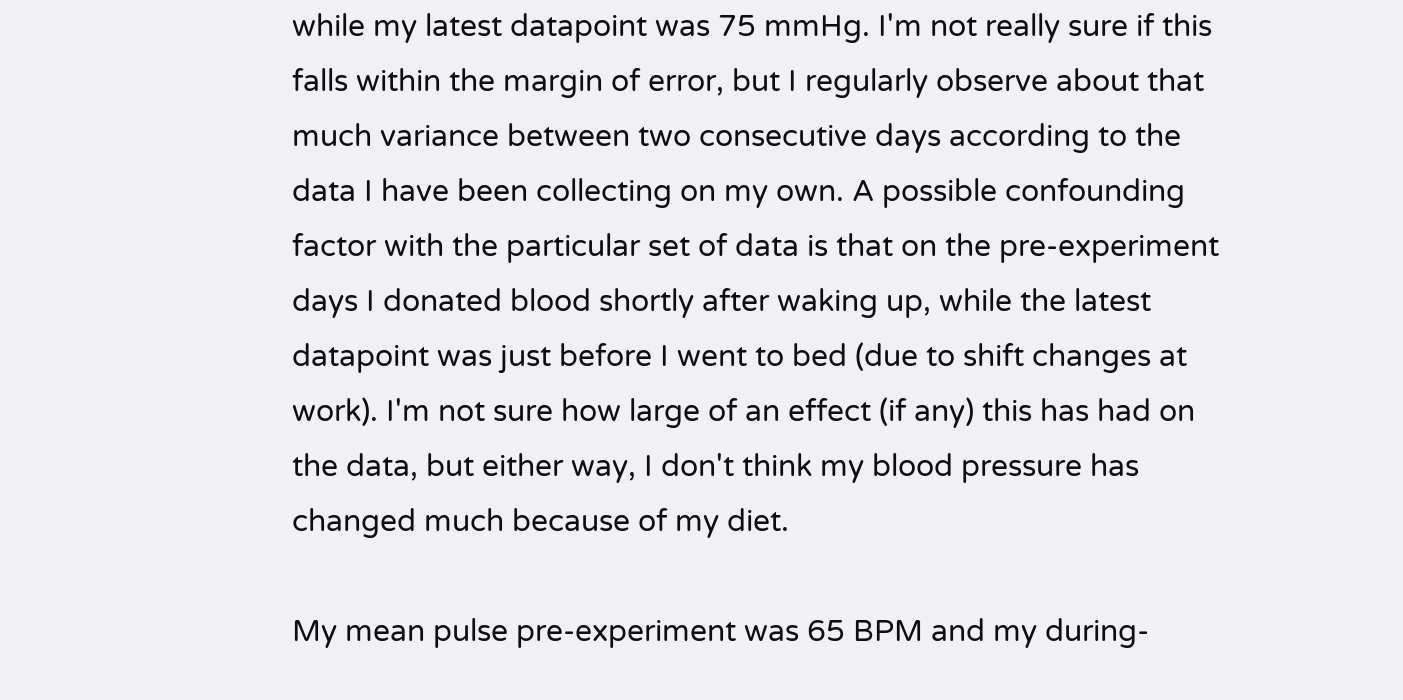while my latest datapoint was 75 mmHg. I'm not really sure if this falls within the margin of error, but I regularly observe about that much variance between two consecutive days according to the data I have been collecting on my own. A possible confounding factor with the particular set of data is that on the pre-experiment days I donated blood shortly after waking up, while the latest datapoint was just before I went to bed (due to shift changes at work). I'm not sure how large of an effect (if any) this has had on the data, but either way, I don't think my blood pressure has changed much because of my diet.

My mean pulse pre-experiment was 65 BPM and my during-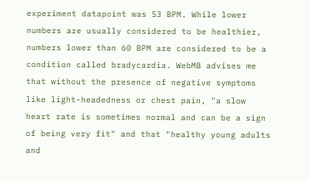experiment datapoint was 53 BPM. While lower numbers are usually considered to be healthier, numbers lower than 60 BPM are considered to be a condition called bradycardia. WebMB advises me that without the presence of negative symptoms like light-headedness or chest pain, "a slow heart rate is sometimes normal and can be a sign of being very fit" and that "healthy young adults and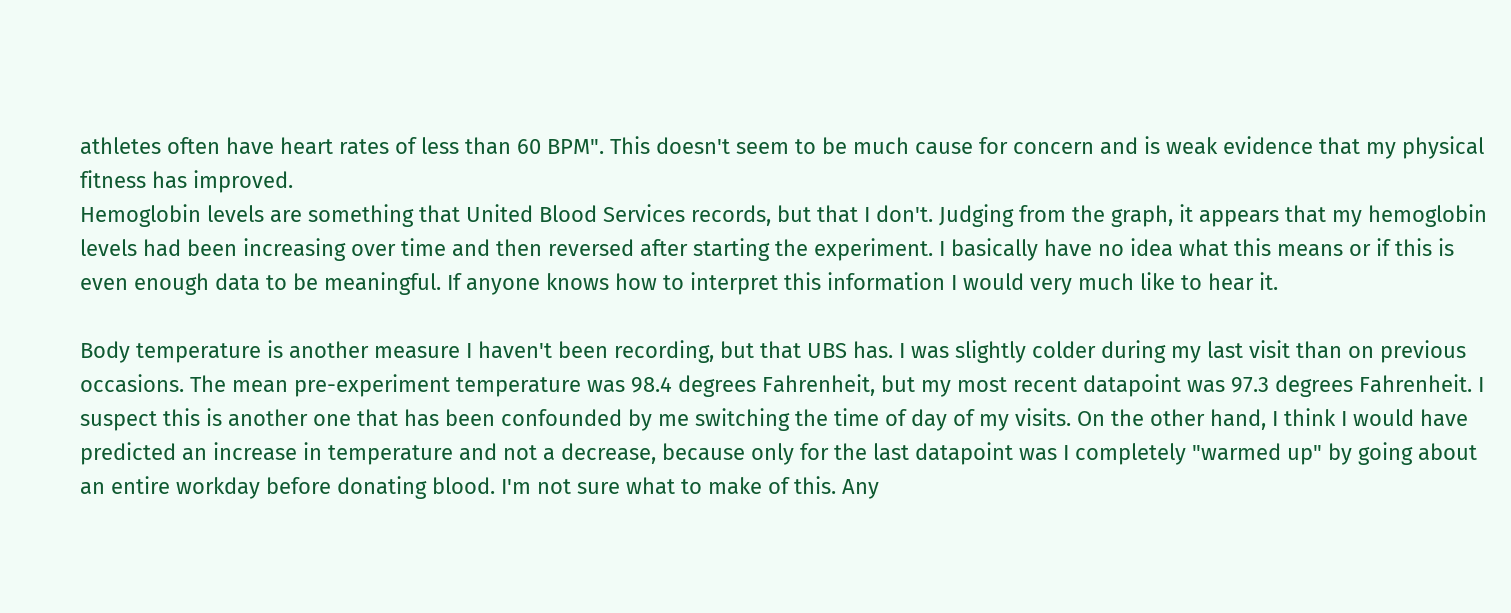athletes often have heart rates of less than 60 BPM". This doesn't seem to be much cause for concern and is weak evidence that my physical fitness has improved.
Hemoglobin levels are something that United Blood Services records, but that I don't. Judging from the graph, it appears that my hemoglobin levels had been increasing over time and then reversed after starting the experiment. I basically have no idea what this means or if this is even enough data to be meaningful. If anyone knows how to interpret this information I would very much like to hear it.

Body temperature is another measure I haven't been recording, but that UBS has. I was slightly colder during my last visit than on previous occasions. The mean pre-experiment temperature was 98.4 degrees Fahrenheit, but my most recent datapoint was 97.3 degrees Fahrenheit. I suspect this is another one that has been confounded by me switching the time of day of my visits. On the other hand, I think I would have predicted an increase in temperature and not a decrease, because only for the last datapoint was I completely "warmed up" by going about an entire workday before donating blood. I'm not sure what to make of this. Any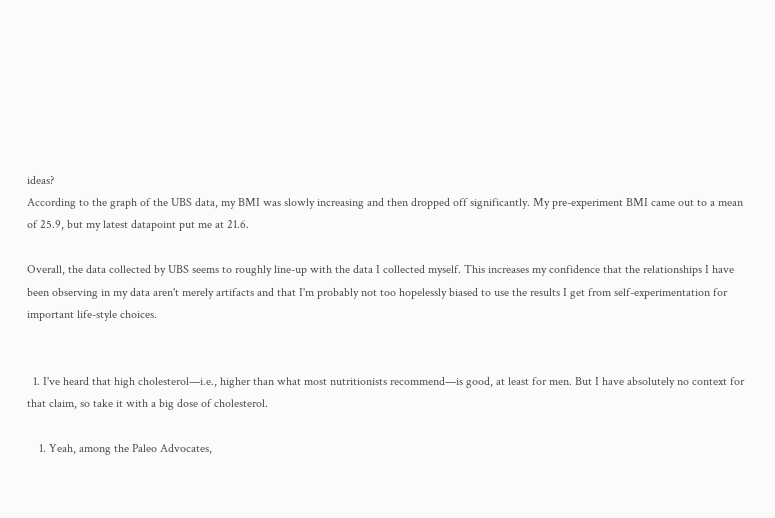ideas?
According to the graph of the UBS data, my BMI was slowly increasing and then dropped off significantly. My pre-experiment BMI came out to a mean of 25.9, but my latest datapoint put me at 21.6.

Overall, the data collected by UBS seems to roughly line-up with the data I collected myself. This increases my confidence that the relationships I have been observing in my data aren't merely artifacts and that I'm probably not too hopelessly biased to use the results I get from self-experimentation for important life-style choices.


  1. I've heard that high cholesterol—i.e., higher than what most nutritionists recommend—is good, at least for men. But I have absolutely no context for that claim, so take it with a big dose of cholesterol.

    1. Yeah, among the Paleo Advocates,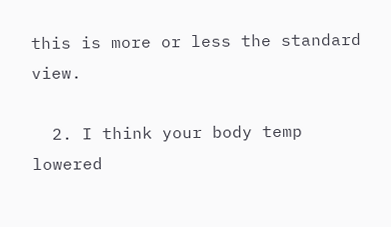this is more or less the standard view.

  2. I think your body temp lowered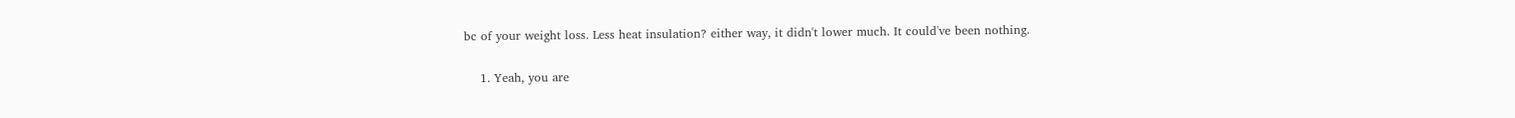bc of your weight loss. Less heat insulation? either way, it didn't lower much. It could've been nothing.

    1. Yeah, you are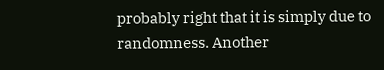probably right that it is simply due to randomness. Another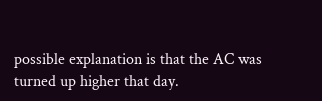possible explanation is that the AC was turned up higher that day.